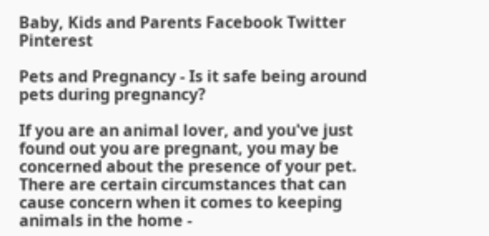Baby, Kids and Parents Facebook Twitter Pinterest

Pets and Pregnancy - Is it safe being around pets during pregnancy?

If you are an animal lover, and you've just found out you are pregnant, you may be concerned about the presence of your pet. There are certain circumstances that can cause concern when it comes to keeping animals in the home -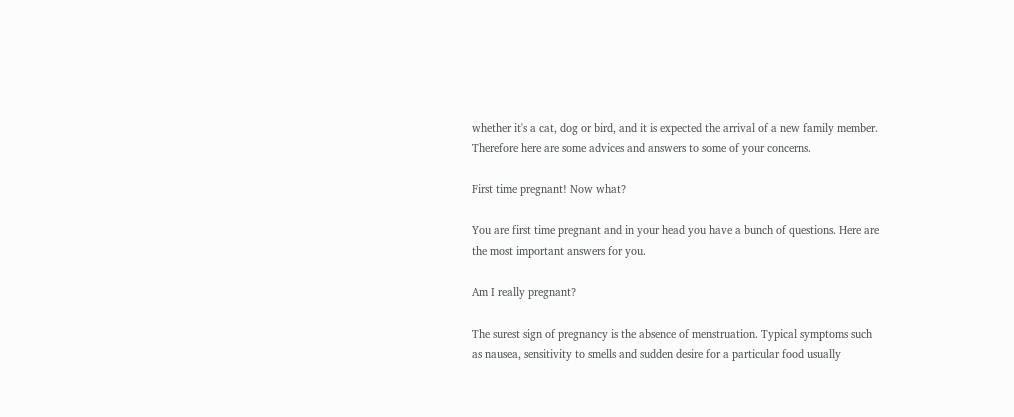whether it's a cat, dog or bird, and it is expected the arrival of a new family member. Therefore here are some advices and answers to some of your concerns.

First time pregnant! Now what?

You are first time pregnant and in your head you have a bunch of questions. Here are the most important answers for you.

Am I really pregnant?

The surest sign of pregnancy is the absence of menstruation. Typical symptoms such as nausea, sensitivity to smells and sudden desire for a particular food usually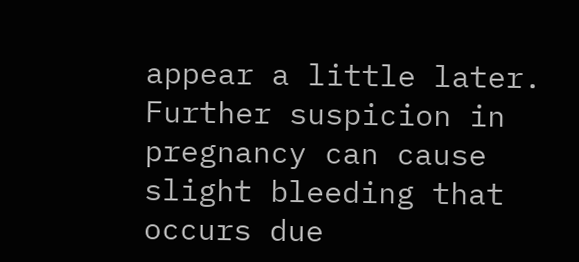appear a little later. Further suspicion in pregnancy can cause slight bleeding that occurs due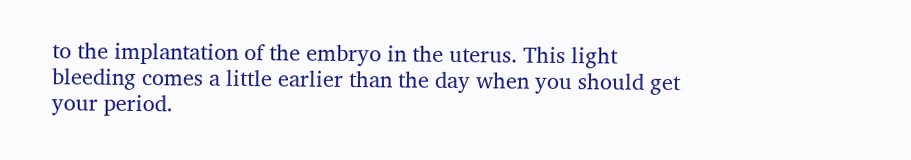to the implantation of the embryo in the uterus. This light bleeding comes a little earlier than the day when you should get your period.